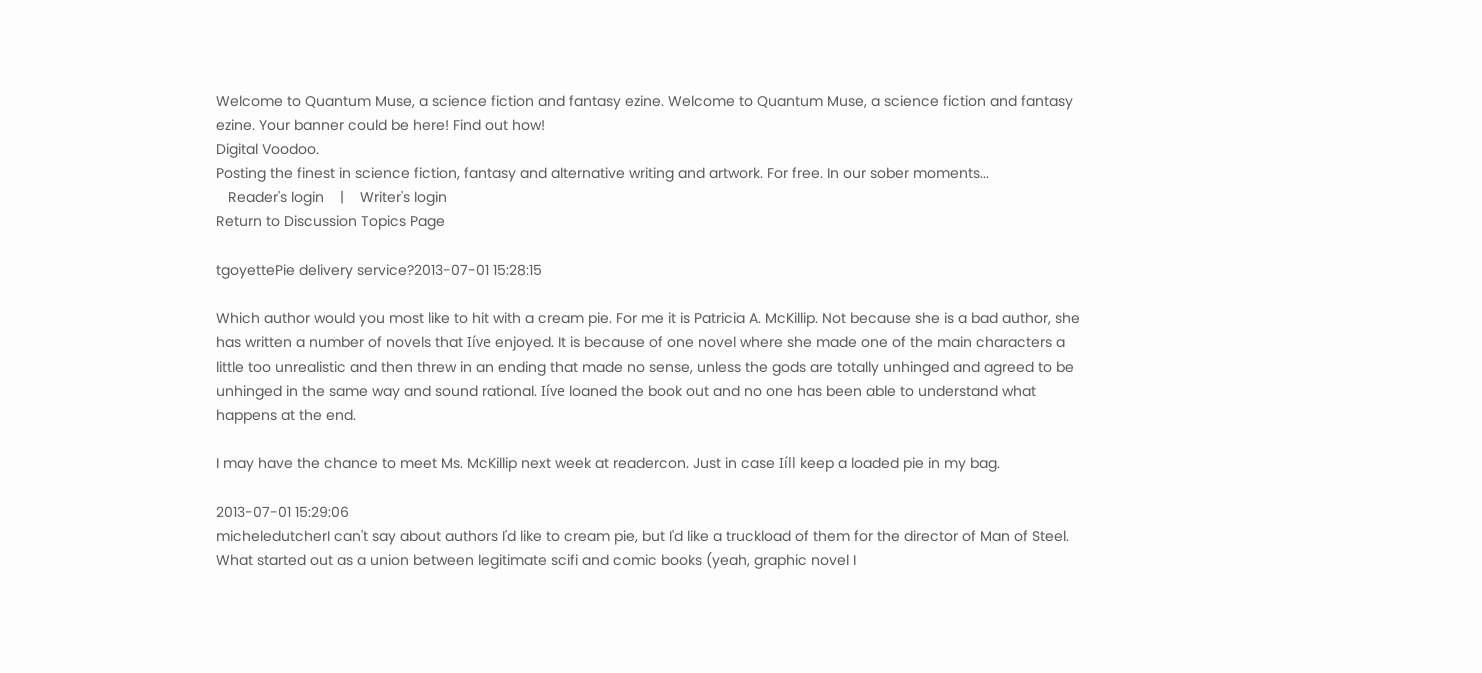Welcome to Quantum Muse, a science fiction and fantasy ezine. Welcome to Quantum Muse, a science fiction and fantasy ezine. Your banner could be here! Find out how!
Digital Voodoo.
Posting the finest in science fiction, fantasy and alternative writing and artwork. For free. In our sober moments...
   Reader's login    |    Writer's login
Return to Discussion Topics Page

tgoyettePie delivery service?2013-07-01 15:28:15

Which author would you most like to hit with a cream pie. For me it is Patricia A. McKillip. Not because she is a bad author, she has written a number of novels that Iíve enjoyed. It is because of one novel where she made one of the main characters a little too unrealistic and then threw in an ending that made no sense, unless the gods are totally unhinged and agreed to be unhinged in the same way and sound rational. Iíve loaned the book out and no one has been able to understand what happens at the end.

I may have the chance to meet Ms. McKillip next week at readercon. Just in case Iíll keep a loaded pie in my bag.

2013-07-01 15:29:06
micheledutcherI can't say about authors I'd like to cream pie, but I'd like a truckload of them for the director of Man of Steel. What started out as a union between legitimate scifi and comic books (yeah, graphic novel I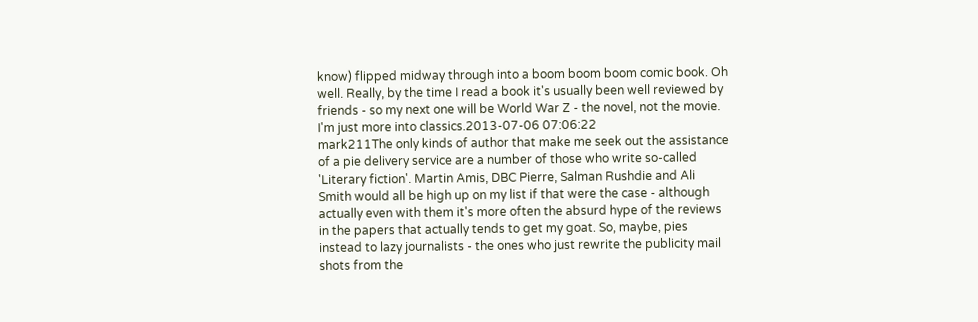know) flipped midway through into a boom boom boom comic book. Oh well. Really, by the time I read a book it's usually been well reviewed by friends - so my next one will be World War Z - the novel, not the movie. I'm just more into classics.2013-07-06 07:06:22
mark211The only kinds of author that make me seek out the assistance of a pie delivery service are a number of those who write so-called 'Literary fiction'. Martin Amis, DBC Pierre, Salman Rushdie and Ali Smith would all be high up on my list if that were the case - although actually even with them it's more often the absurd hype of the reviews in the papers that actually tends to get my goat. So, maybe, pies instead to lazy journalists - the ones who just rewrite the publicity mail shots from the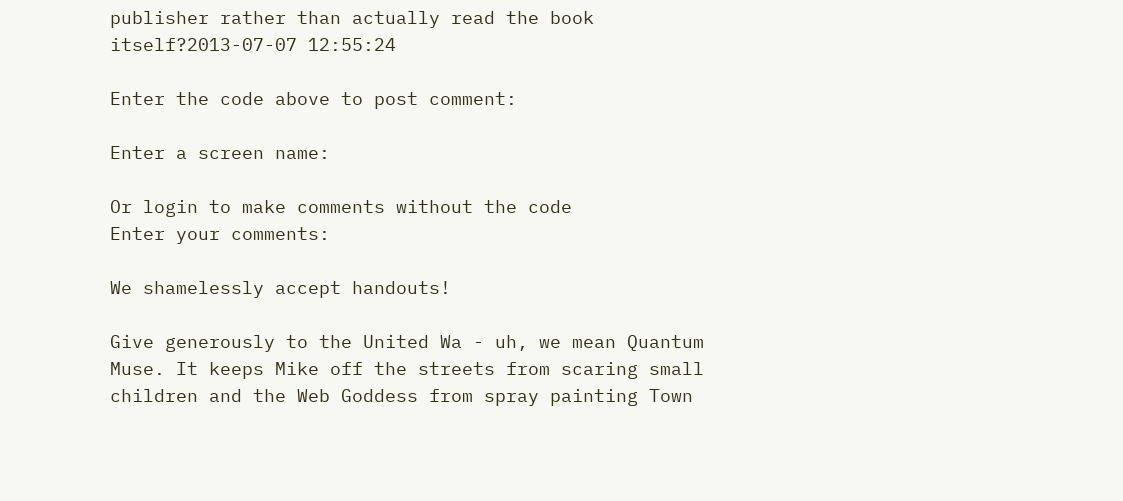publisher rather than actually read the book itself?2013-07-07 12:55:24

Enter the code above to post comment:

Enter a screen name:

Or login to make comments without the code
Enter your comments:

We shamelessly accept handouts!

Give generously to the United Wa - uh, we mean Quantum Muse. It keeps Mike off the streets from scaring small children and the Web Goddess from spray painting Town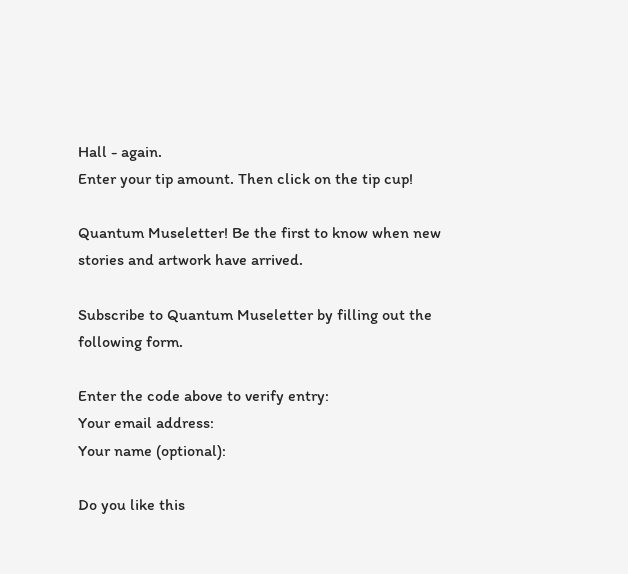Hall - again.
Enter your tip amount. Then click on the tip cup!

Quantum Museletter! Be the first to know when new stories and artwork have arrived.

Subscribe to Quantum Museletter by filling out the following form.

Enter the code above to verify entry:
Your email address:
Your name (optional):

Do you like this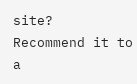site?
Recommend it to a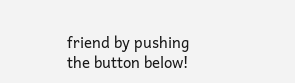friend by pushing the button below!